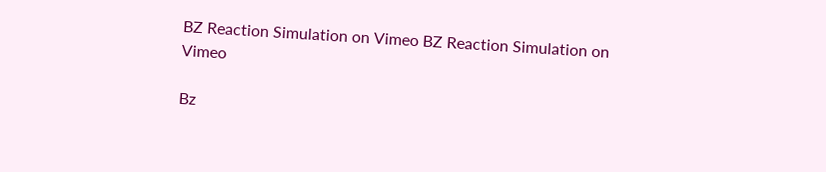BZ Reaction Simulation on Vimeo BZ Reaction Simulation on Vimeo

Bz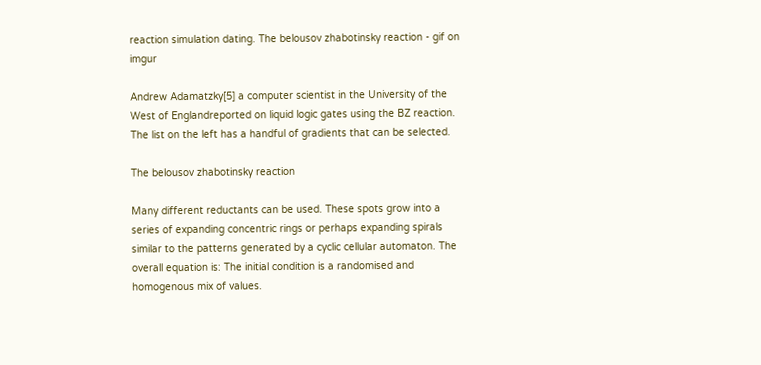reaction simulation dating. The belousov zhabotinsky reaction - gif on imgur

Andrew Adamatzky[5] a computer scientist in the University of the West of Englandreported on liquid logic gates using the BZ reaction. The list on the left has a handful of gradients that can be selected.

The belousov zhabotinsky reaction

Many different reductants can be used. These spots grow into a series of expanding concentric rings or perhaps expanding spirals similar to the patterns generated by a cyclic cellular automaton. The overall equation is: The initial condition is a randomised and homogenous mix of values.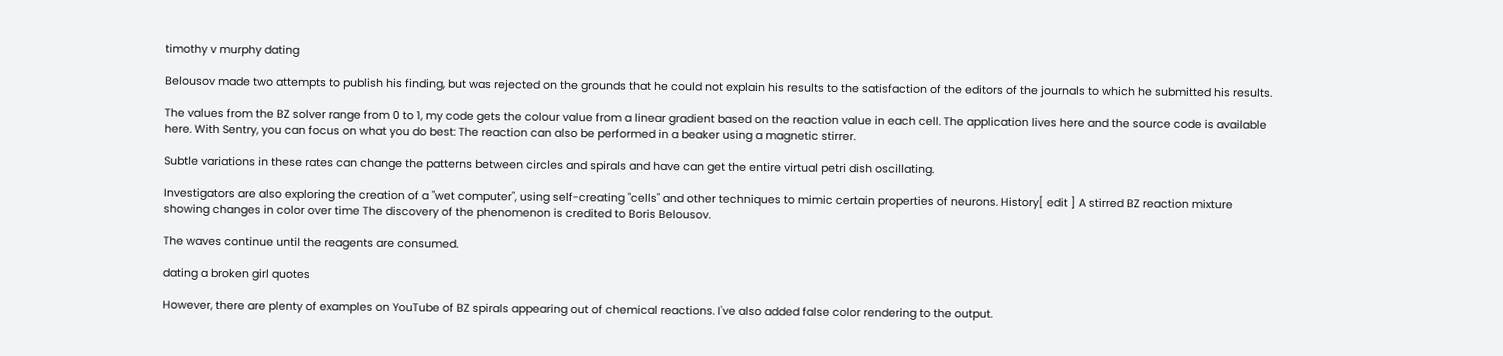timothy v murphy dating

Belousov made two attempts to publish his finding, but was rejected on the grounds that he could not explain his results to the satisfaction of the editors of the journals to which he submitted his results.

The values from the BZ solver range from 0 to 1, my code gets the colour value from a linear gradient based on the reaction value in each cell. The application lives here and the source code is available here. With Sentry, you can focus on what you do best: The reaction can also be performed in a beaker using a magnetic stirrer.

Subtle variations in these rates can change the patterns between circles and spirals and have can get the entire virtual petri dish oscillating.

Investigators are also exploring the creation of a "wet computer", using self-creating "cells" and other techniques to mimic certain properties of neurons. History[ edit ] A stirred BZ reaction mixture showing changes in color over time The discovery of the phenomenon is credited to Boris Belousov.

The waves continue until the reagents are consumed.

dating a broken girl quotes

However, there are plenty of examples on YouTube of BZ spirals appearing out of chemical reactions. I've also added false color rendering to the output.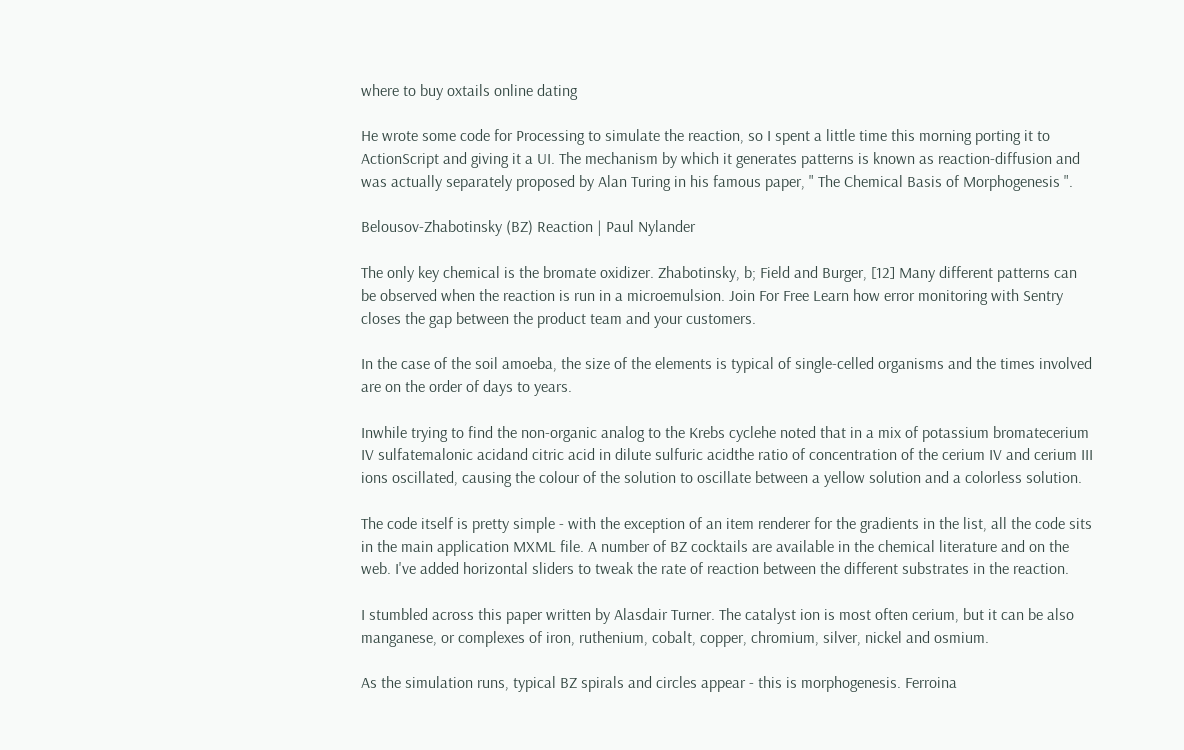where to buy oxtails online dating

He wrote some code for Processing to simulate the reaction, so I spent a little time this morning porting it to ActionScript and giving it a UI. The mechanism by which it generates patterns is known as reaction-diffusion and was actually separately proposed by Alan Turing in his famous paper, " The Chemical Basis of Morphogenesis ".

Belousov-Zhabotinsky (BZ) Reaction | Paul Nylander

The only key chemical is the bromate oxidizer. Zhabotinsky, b; Field and Burger, [12] Many different patterns can be observed when the reaction is run in a microemulsion. Join For Free Learn how error monitoring with Sentry closes the gap between the product team and your customers.

In the case of the soil amoeba, the size of the elements is typical of single-celled organisms and the times involved are on the order of days to years.

Inwhile trying to find the non-organic analog to the Krebs cyclehe noted that in a mix of potassium bromatecerium IV sulfatemalonic acidand citric acid in dilute sulfuric acidthe ratio of concentration of the cerium IV and cerium III ions oscillated, causing the colour of the solution to oscillate between a yellow solution and a colorless solution.

The code itself is pretty simple - with the exception of an item renderer for the gradients in the list, all the code sits in the main application MXML file. A number of BZ cocktails are available in the chemical literature and on the web. I've added horizontal sliders to tweak the rate of reaction between the different substrates in the reaction.

I stumbled across this paper written by Alasdair Turner. The catalyst ion is most often cerium, but it can be also manganese, or complexes of iron, ruthenium, cobalt, copper, chromium, silver, nickel and osmium.

As the simulation runs, typical BZ spirals and circles appear - this is morphogenesis. Ferroina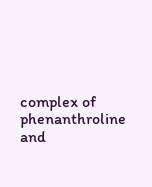complex of phenanthroline and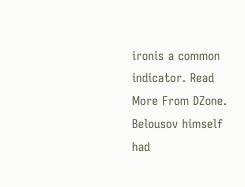ironis a common indicator. Read More From DZone. Belousov himself had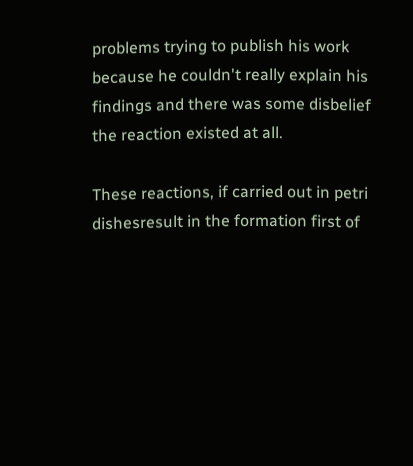problems trying to publish his work because he couldn't really explain his findings and there was some disbelief the reaction existed at all.

These reactions, if carried out in petri dishesresult in the formation first of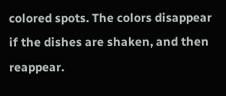colored spots. The colors disappear if the dishes are shaken, and then reappear.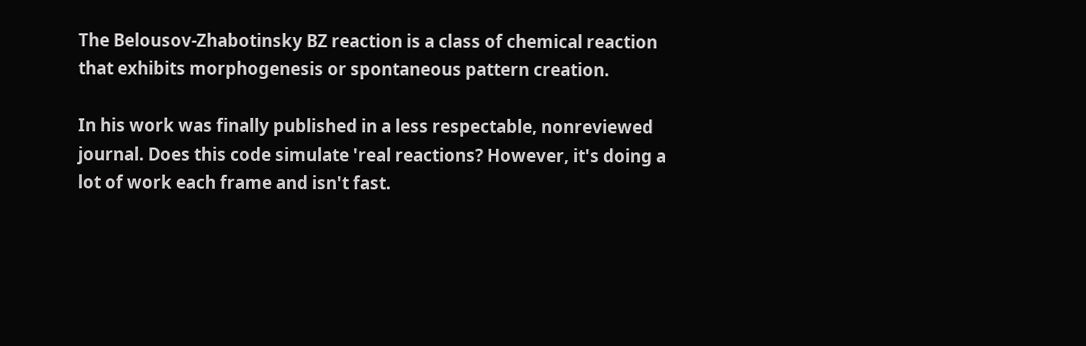The Belousov-Zhabotinsky BZ reaction is a class of chemical reaction that exhibits morphogenesis or spontaneous pattern creation.

In his work was finally published in a less respectable, nonreviewed journal. Does this code simulate 'real reactions? However, it's doing a lot of work each frame and isn't fast.